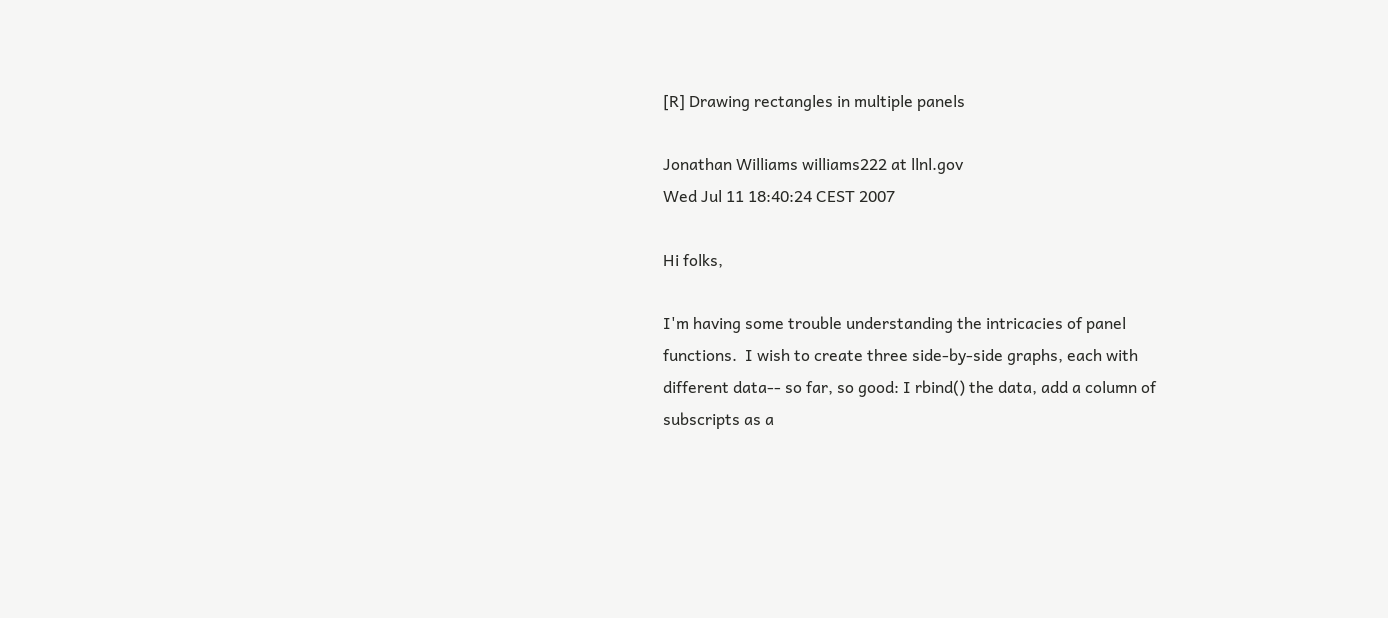[R] Drawing rectangles in multiple panels

Jonathan Williams williams222 at llnl.gov
Wed Jul 11 18:40:24 CEST 2007

Hi folks,

I'm having some trouble understanding the intricacies of panel
functions.  I wish to create three side-by-side graphs, each with
different data-- so far, so good: I rbind() the data, add a column of
subscripts as a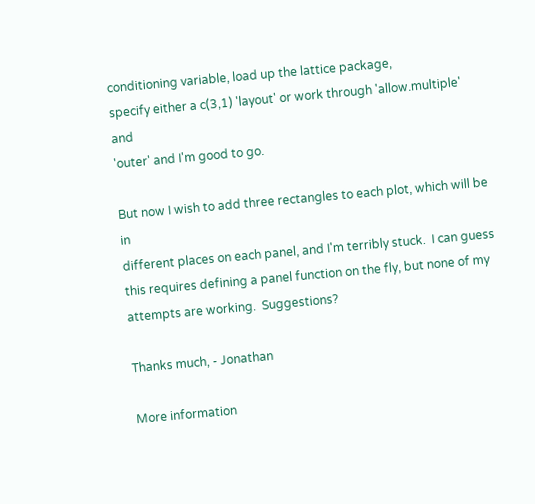conditioning variable, load up the lattice package,
specify either a c(3,1) 'layout' or work through 'allow.multiple' and
'outer' and I'm good to go.

But now I wish to add three rectangles to each plot, which will be in
different places on each panel, and I'm terribly stuck.  I can guess
this requires defining a panel function on the fly, but none of my
attempts are working.  Suggestions?

Thanks much, - Jonathan

More information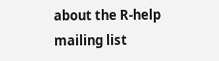about the R-help mailing list